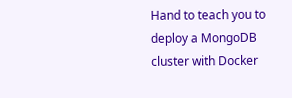Hand to teach you to deploy a MongoDB cluster with Docker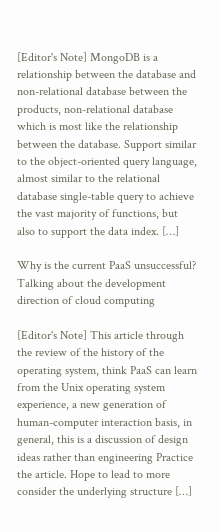[Editor's Note] MongoDB is a relationship between the database and non-relational database between the products, non-relational database which is most like the relationship between the database. Support similar to the object-oriented query language, almost similar to the relational database single-table query to achieve the vast majority of functions, but also to support the data index. […]

Why is the current PaaS unsuccessful? Talking about the development direction of cloud computing

[Editor's Note] This article through the review of the history of the operating system, think PaaS can learn from the Unix operating system experience, a new generation of human-computer interaction basis, in general, this is a discussion of design ideas rather than engineering Practice the article. Hope to lead to more consider the underlying structure […]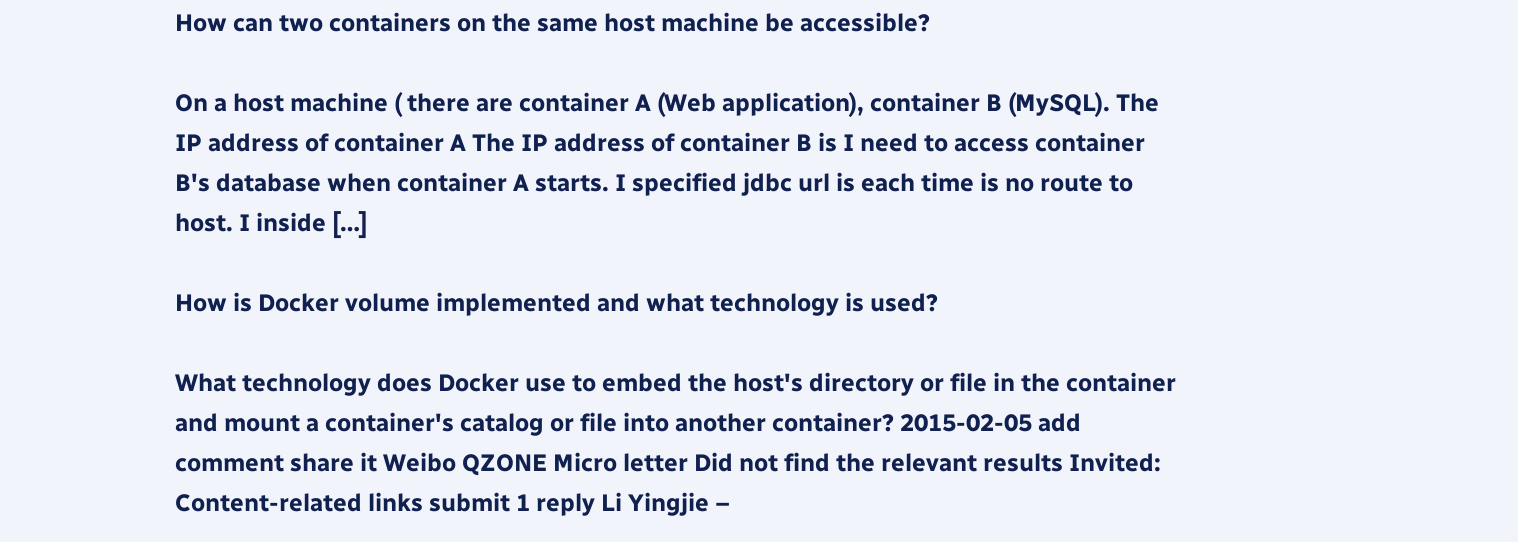How can two containers on the same host machine be accessible?

On a host machine ( there are container A (Web application), container B (MySQL). The IP address of container A The IP address of container B is I need to access container B's database when container A starts. I specified jdbc url is each time is no route to host. I inside […]

How is Docker volume implemented and what technology is used?

What technology does Docker use to embed the host's directory or file in the container and mount a container's catalog or file into another container? 2015-02-05 add comment share it Weibo QZONE Micro letter Did not find the relevant results Invited: Content-related links submit 1 reply Li Yingjie –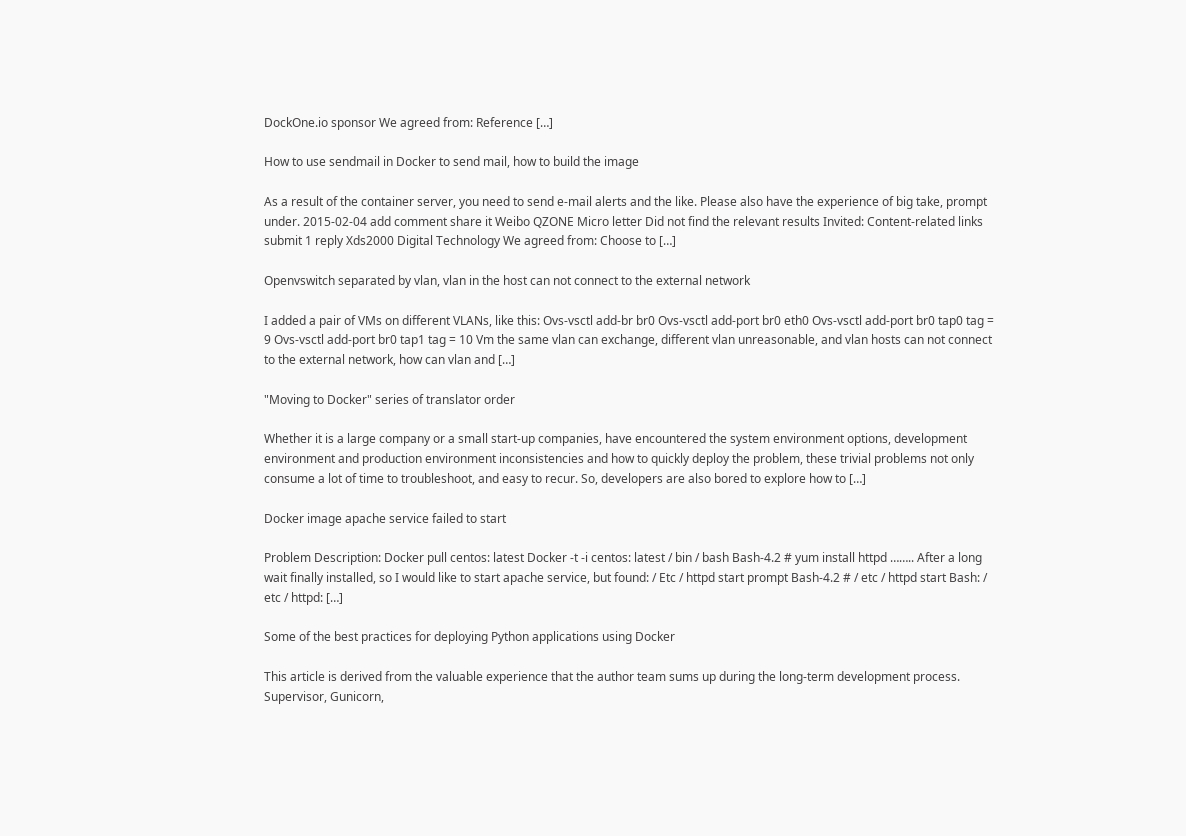DockOne.io sponsor We agreed from: Reference […]

How to use sendmail in Docker to send mail, how to build the image

As a result of the container server, you need to send e-mail alerts and the like. Please also have the experience of big take, prompt under. 2015-02-04 add comment share it Weibo QZONE Micro letter Did not find the relevant results Invited: Content-related links submit 1 reply Xds2000 Digital Technology We agreed from: Choose to […]

Openvswitch separated by vlan, vlan in the host can not connect to the external network

I added a pair of VMs on different VLANs, like this: Ovs-vsctl add-br br0 Ovs-vsctl add-port br0 eth0 Ovs-vsctl add-port br0 tap0 tag = 9 Ovs-vsctl add-port br0 tap1 tag = 10 Vm the same vlan can exchange, different vlan unreasonable, and vlan hosts can not connect to the external network, how can vlan and […]

"Moving to Docker" series of translator order

Whether it is a large company or a small start-up companies, have encountered the system environment options, development environment and production environment inconsistencies and how to quickly deploy the problem, these trivial problems not only consume a lot of time to troubleshoot, and easy to recur. So, developers are also bored to explore how to […]

Docker image apache service failed to start

Problem Description: Docker pull centos: latest Docker -t -i centos: latest / bin / bash Bash-4.2 # yum install httpd …….. After a long wait finally installed, so I would like to start apache service, but found: / Etc / httpd start prompt Bash-4.2 # / etc / httpd start Bash: / etc / httpd: […]

Some of the best practices for deploying Python applications using Docker

This article is derived from the valuable experience that the author team sums up during the long-term development process. Supervisor, Gunicorn,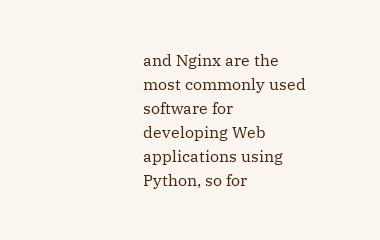and Nginx are the most commonly used software for developing Web applications using Python, so for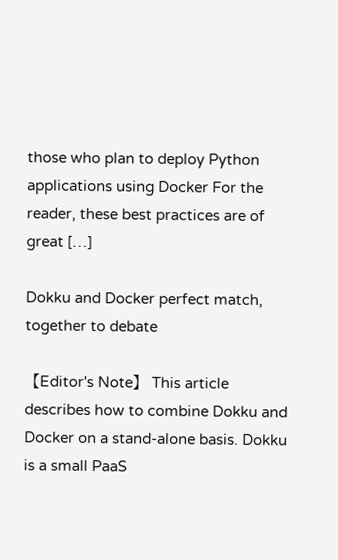those who plan to deploy Python applications using Docker For the reader, these best practices are of great […]

Dokku and Docker perfect match, together to debate

【Editor's Note】 This article describes how to combine Dokku and Docker on a stand-alone basis. Dokku is a small PaaS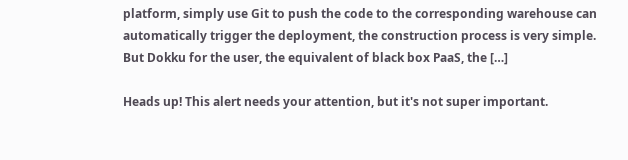platform, simply use Git to push the code to the corresponding warehouse can automatically trigger the deployment, the construction process is very simple. But Dokku for the user, the equivalent of black box PaaS, the […]

Heads up! This alert needs your attention, but it's not super important.